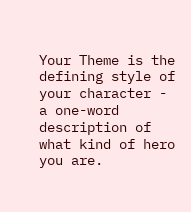Your Theme is the defining style of your character - a one-word description of what kind of hero you are.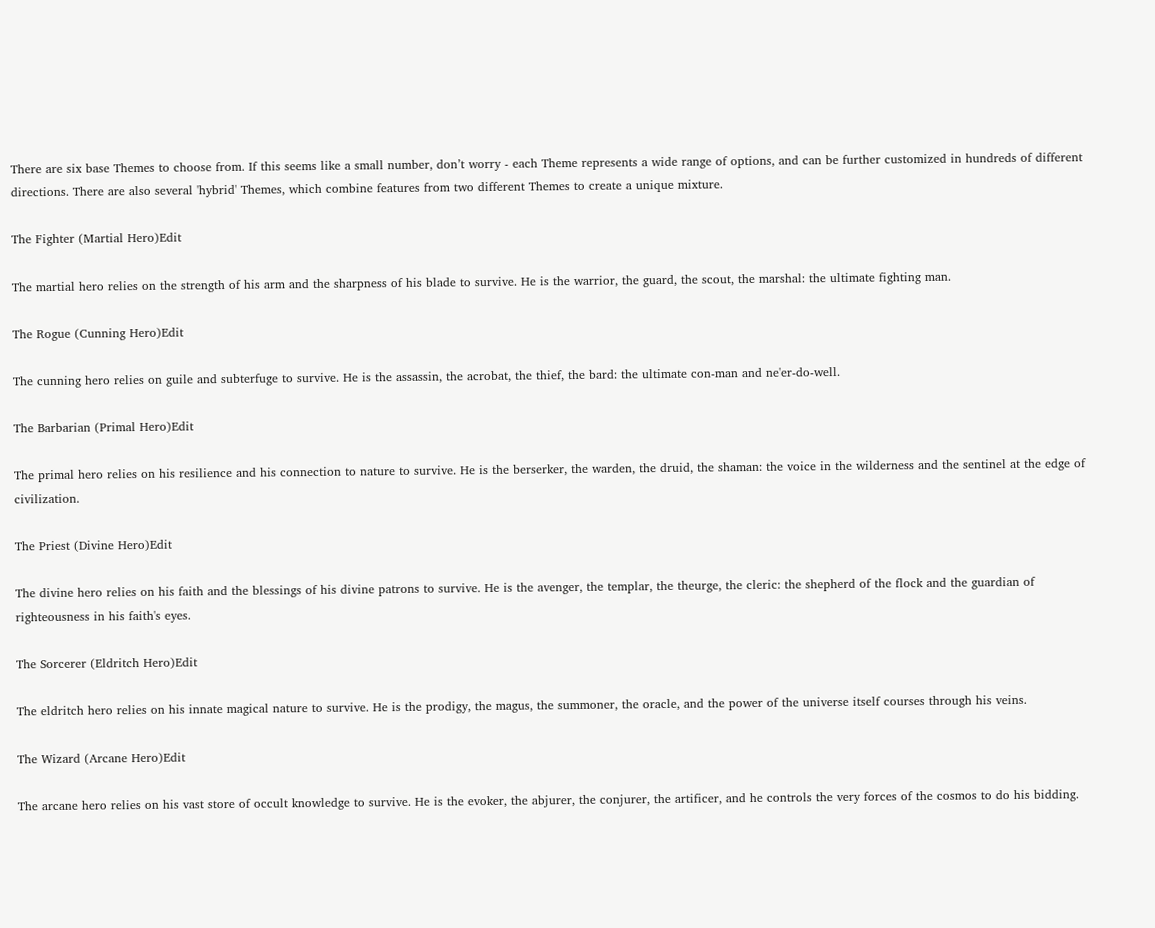There are six base Themes to choose from. If this seems like a small number, don’t worry - each Theme represents a wide range of options, and can be further customized in hundreds of different directions. There are also several 'hybrid' Themes, which combine features from two different Themes to create a unique mixture.

The Fighter (Martial Hero)Edit

The martial hero relies on the strength of his arm and the sharpness of his blade to survive. He is the warrior, the guard, the scout, the marshal: the ultimate fighting man.

The Rogue (Cunning Hero)Edit

The cunning hero relies on guile and subterfuge to survive. He is the assassin, the acrobat, the thief, the bard: the ultimate con-man and ne'er-do-well.

The Barbarian (Primal Hero)Edit

The primal hero relies on his resilience and his connection to nature to survive. He is the berserker, the warden, the druid, the shaman: the voice in the wilderness and the sentinel at the edge of civilization.

The Priest (Divine Hero)Edit

The divine hero relies on his faith and the blessings of his divine patrons to survive. He is the avenger, the templar, the theurge, the cleric: the shepherd of the flock and the guardian of righteousness in his faith's eyes.

The Sorcerer (Eldritch Hero)Edit

The eldritch hero relies on his innate magical nature to survive. He is the prodigy, the magus, the summoner, the oracle, and the power of the universe itself courses through his veins.

The Wizard (Arcane Hero)Edit

The arcane hero relies on his vast store of occult knowledge to survive. He is the evoker, the abjurer, the conjurer, the artificer, and he controls the very forces of the cosmos to do his bidding.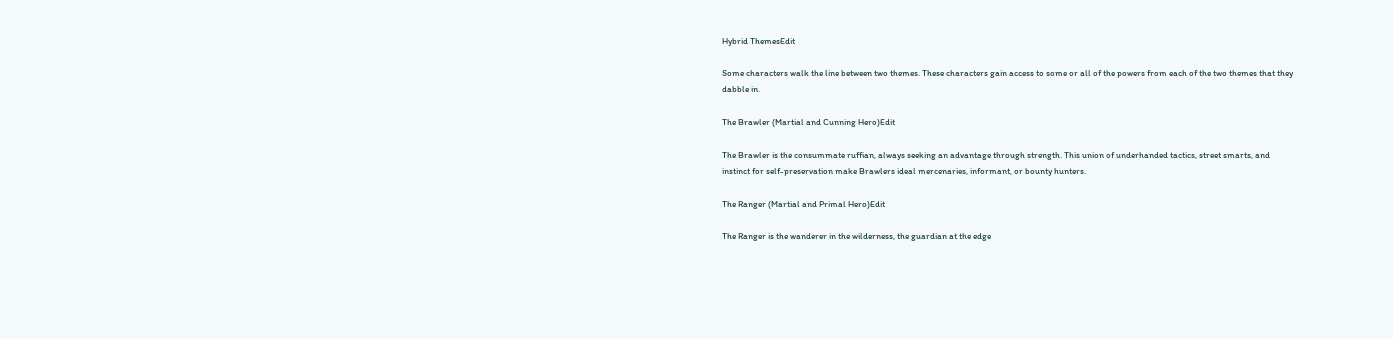Hybrid ThemesEdit

Some characters walk the line between two themes. These characters gain access to some or all of the powers from each of the two themes that they dabble in.

The Brawler (Martial and Cunning Hero)Edit

The Brawler is the consummate ruffian, always seeking an advantage through strength. This union of underhanded tactics, street smarts, and instinct for self-preservation make Brawlers ideal mercenaries, informant, or bounty hunters.

The Ranger (Martial and Primal Hero)Edit

The Ranger is the wanderer in the wilderness, the guardian at the edge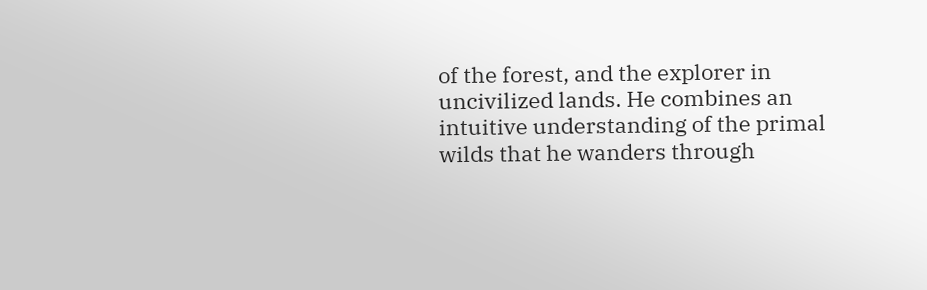of the forest, and the explorer in uncivilized lands. He combines an intuitive understanding of the primal wilds that he wanders through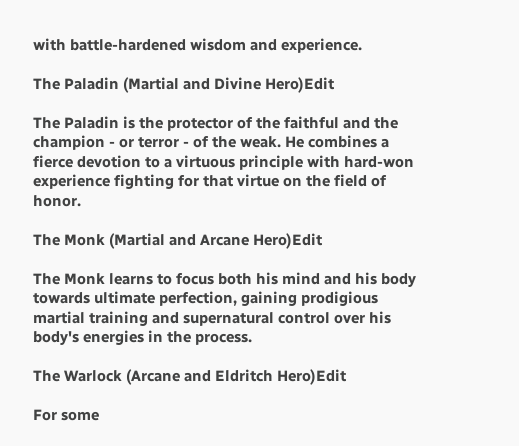with battle-hardened wisdom and experience.

The Paladin (Martial and Divine Hero)Edit

The Paladin is the protector of the faithful and the champion - or terror - of the weak. He combines a fierce devotion to a virtuous principle with hard-won experience fighting for that virtue on the field of honor.

The Monk (Martial and Arcane Hero)Edit

The Monk learns to focus both his mind and his body towards ultimate perfection, gaining prodigious martial training and supernatural control over his body's energies in the process.

The Warlock (Arcane and Eldritch Hero)Edit

For some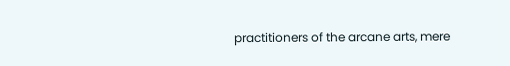practitioners of the arcane arts, mere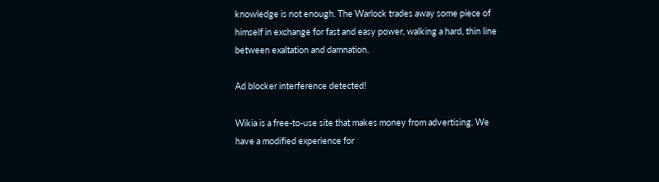knowledge is not enough. The Warlock trades away some piece of himself in exchange for fast and easy power, walking a hard, thin line between exaltation and damnation.

Ad blocker interference detected!

Wikia is a free-to-use site that makes money from advertising. We have a modified experience for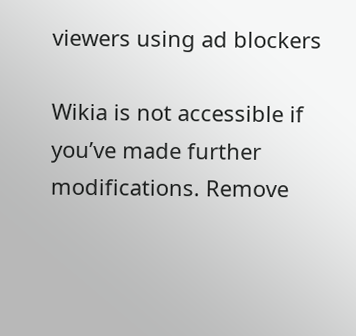viewers using ad blockers

Wikia is not accessible if you’ve made further modifications. Remove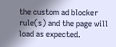the custom ad blocker rule(s) and the page will load as expected.